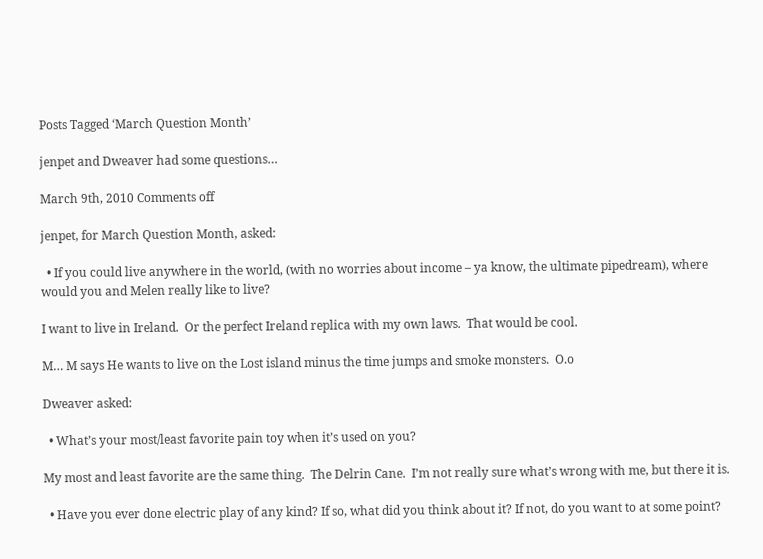Posts Tagged ‘March Question Month’

jenpet and Dweaver had some questions…

March 9th, 2010 Comments off

jenpet, for March Question Month, asked:

  • If you could live anywhere in the world, (with no worries about income – ya know, the ultimate pipedream), where would you and Melen really like to live?

I want to live in Ireland.  Or the perfect Ireland replica with my own laws.  That would be cool.

M… M says He wants to live on the Lost island minus the time jumps and smoke monsters.  O.o

Dweaver asked:

  • What’s your most/least favorite pain toy when it’s used on you?

My most and least favorite are the same thing.  The Delrin Cane.  I’m not really sure what’s wrong with me, but there it is.

  • Have you ever done electric play of any kind? If so, what did you think about it? If not, do you want to at some point?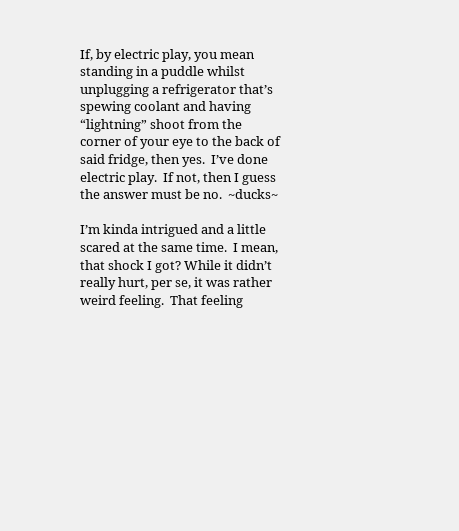If, by electric play, you mean standing in a puddle whilst unplugging a refrigerator that’s spewing coolant and having “lightning” shoot from the corner of your eye to the back of said fridge, then yes.  I’ve done electric play.  If not, then I guess the answer must be no.  ~ducks~

I’m kinda intrigued and a little scared at the same time.  I mean, that shock I got? While it didn’t really hurt, per se, it was rather weird feeling.  That feeling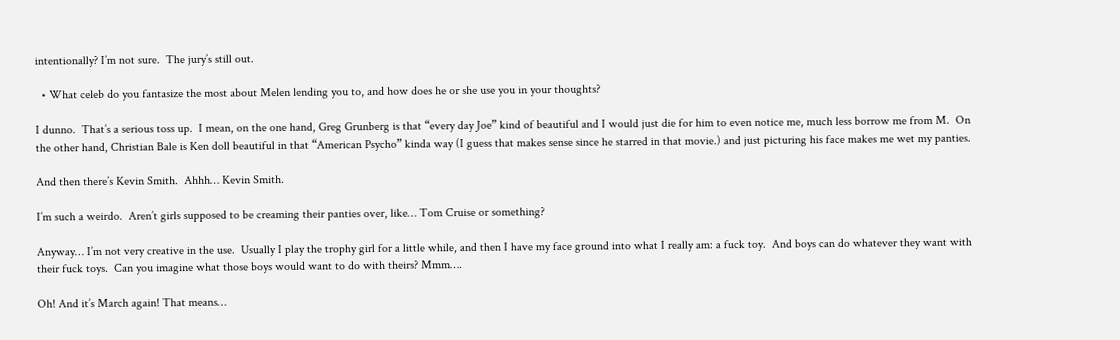intentionally? I’m not sure.  The jury’s still out.

  • What celeb do you fantasize the most about Melen lending you to, and how does he or she use you in your thoughts?

I dunno.  That’s a serious toss up.  I mean, on the one hand, Greg Grunberg is that “every day Joe” kind of beautiful and I would just die for him to even notice me, much less borrow me from M.  On the other hand, Christian Bale is Ken doll beautiful in that “American Psycho” kinda way (I guess that makes sense since he starred in that movie.) and just picturing his face makes me wet my panties.

And then there’s Kevin Smith.  Ahhh… Kevin Smith.

I’m such a weirdo.  Aren’t girls supposed to be creaming their panties over, like… Tom Cruise or something?

Anyway… I’m not very creative in the use.  Usually I play the trophy girl for a little while, and then I have my face ground into what I really am: a fuck toy.  And boys can do whatever they want with their fuck toys.  Can you imagine what those boys would want to do with theirs? Mmm….

Oh! And it’s March again! That means…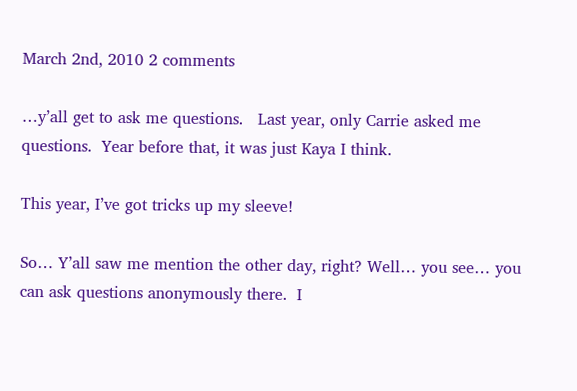March 2nd, 2010 2 comments

…y’all get to ask me questions.   Last year, only Carrie asked me questions.  Year before that, it was just Kaya I think.

This year, I’ve got tricks up my sleeve!

So… Y’all saw me mention the other day, right? Well… you see… you can ask questions anonymously there.  I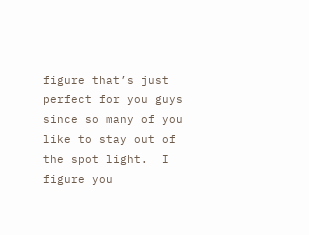figure that’s just perfect for you guys since so many of you like to stay out of the spot light.  I figure you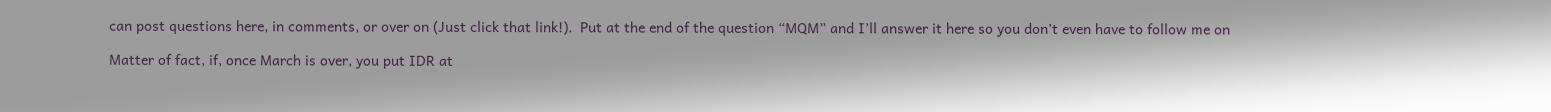can post questions here, in comments, or over on (Just click that link!).  Put at the end of the question “MQM” and I’ll answer it here so you don’t even have to follow me on

Matter of fact, if, once March is over, you put IDR at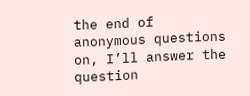the end of anonymous questions on, I’ll answer the question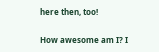here then, too!

How awesome am I? I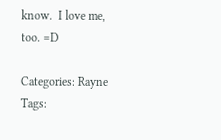know.  I love me, too. =D

Categories: Rayne Tags: